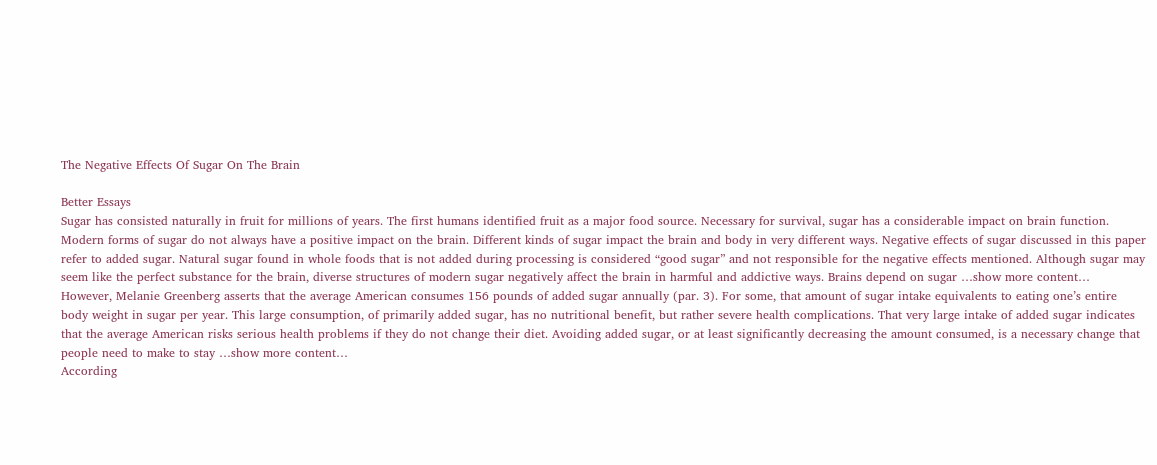The Negative Effects Of Sugar On The Brain

Better Essays
Sugar has consisted naturally in fruit for millions of years. The first humans identified fruit as a major food source. Necessary for survival, sugar has a considerable impact on brain function. Modern forms of sugar do not always have a positive impact on the brain. Different kinds of sugar impact the brain and body in very different ways. Negative effects of sugar discussed in this paper refer to added sugar. Natural sugar found in whole foods that is not added during processing is considered “good sugar” and not responsible for the negative effects mentioned. Although sugar may seem like the perfect substance for the brain, diverse structures of modern sugar negatively affect the brain in harmful and addictive ways. Brains depend on sugar …show more content…
However, Melanie Greenberg asserts that the average American consumes 156 pounds of added sugar annually (par. 3). For some, that amount of sugar intake equivalents to eating one’s entire body weight in sugar per year. This large consumption, of primarily added sugar, has no nutritional benefit, but rather severe health complications. That very large intake of added sugar indicates that the average American risks serious health problems if they do not change their diet. Avoiding added sugar, or at least significantly decreasing the amount consumed, is a necessary change that people need to make to stay …show more content…
According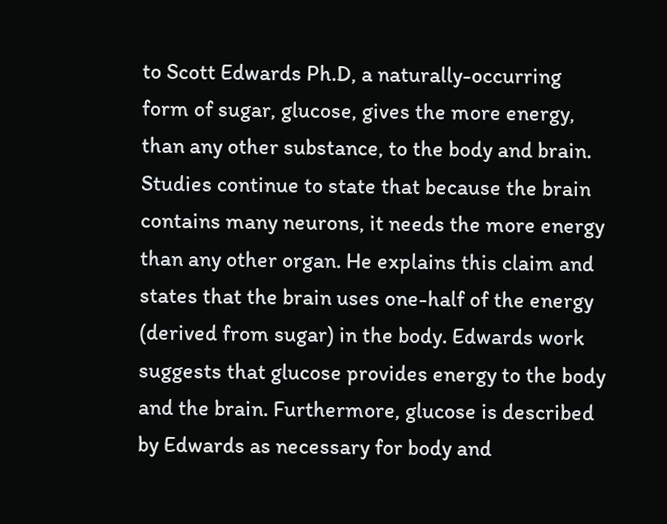to Scott Edwards Ph.D, a naturally-occurring form of sugar, glucose, gives the more energy, than any other substance, to the body and brain. Studies continue to state that because the brain contains many neurons, it needs the more energy than any other organ. He explains this claim and states that the brain uses one-half of the energy (derived from sugar) in the body. Edwards work suggests that glucose provides energy to the body and the brain. Furthermore, glucose is described by Edwards as necessary for body and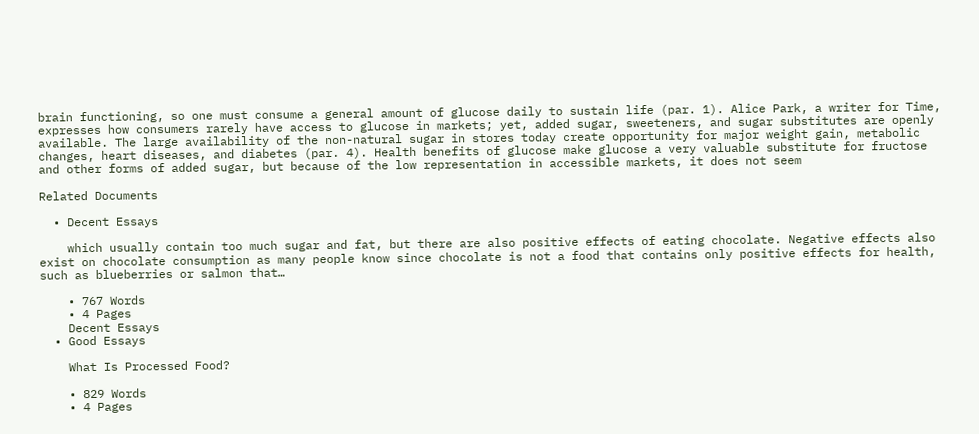brain functioning, so one must consume a general amount of glucose daily to sustain life (par. 1). Alice Park, a writer for Time, expresses how consumers rarely have access to glucose in markets; yet, added sugar, sweeteners, and sugar substitutes are openly available. The large availability of the non-natural sugar in stores today create opportunity for major weight gain, metabolic changes, heart diseases, and diabetes (par. 4). Health benefits of glucose make glucose a very valuable substitute for fructose and other forms of added sugar, but because of the low representation in accessible markets, it does not seem

Related Documents

  • Decent Essays

    which usually contain too much sugar and fat, but there are also positive effects of eating chocolate. Negative effects also exist on chocolate consumption as many people know since chocolate is not a food that contains only positive effects for health, such as blueberries or salmon that…

    • 767 Words
    • 4 Pages
    Decent Essays
  • Good Essays

    What Is Processed Food?

    • 829 Words
    • 4 Pages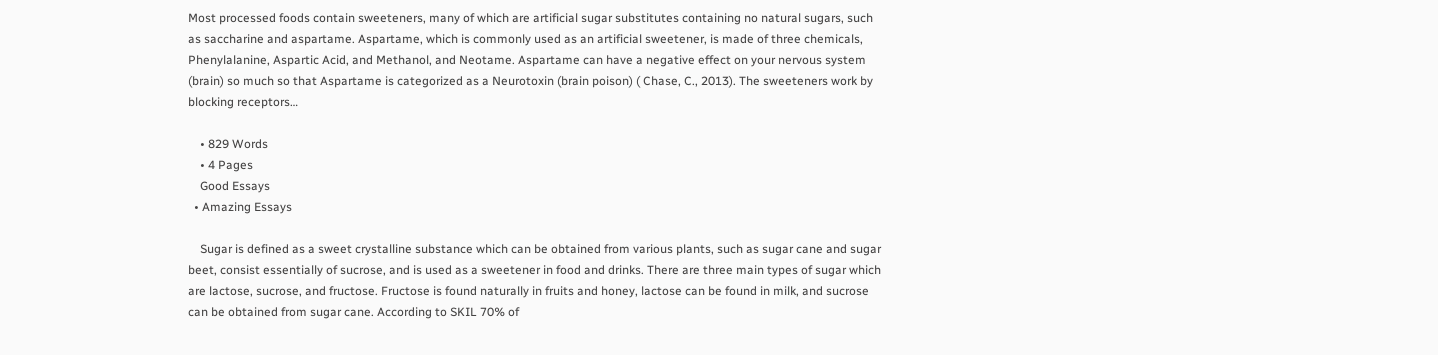Most processed foods contain sweeteners, many of which are artificial sugar substitutes containing no natural sugars, such as saccharine and aspartame. Aspartame, which is commonly used as an artificial sweetener, is made of three chemicals, Phenylalanine, Aspartic Acid, and Methanol, and Neotame. Aspartame can have a negative effect on your nervous system (brain) so much so that Aspartame is categorized as a Neurotoxin (brain poison) ( Chase, C., 2013). The sweeteners work by blocking receptors…

    • 829 Words
    • 4 Pages
    Good Essays
  • Amazing Essays

    Sugar is defined as a sweet crystalline substance which can be obtained from various plants, such as sugar cane and sugar beet, consist essentially of sucrose, and is used as a sweetener in food and drinks. There are three main types of sugar which are lactose, sucrose, and fructose. Fructose is found naturally in fruits and honey, lactose can be found in milk, and sucrose can be obtained from sugar cane. According to SKIL 70% of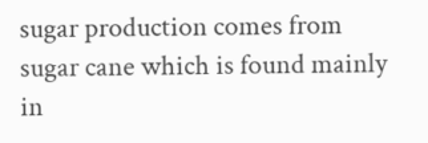sugar production comes from sugar cane which is found mainly in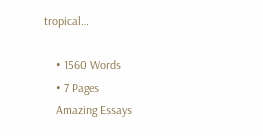tropical…

    • 1560 Words
    • 7 Pages
    Amazing Essays